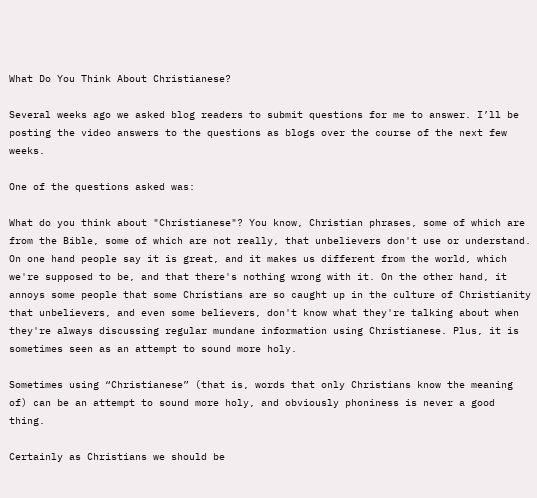What Do You Think About Christianese?

Several weeks ago we asked blog readers to submit questions for me to answer. I’ll be posting the video answers to the questions as blogs over the course of the next few weeks.

One of the questions asked was:

What do you think about "Christianese"? You know, Christian phrases, some of which are from the Bible, some of which are not really, that unbelievers don't use or understand. On one hand people say it is great, and it makes us different from the world, which we're supposed to be, and that there's nothing wrong with it. On the other hand, it annoys some people that some Christians are so caught up in the culture of Christianity that unbelievers, and even some believers, don't know what they're talking about when they're always discussing regular mundane information using Christianese. Plus, it is sometimes seen as an attempt to sound more holy.

Sometimes using “Christianese” (that is, words that only Christians know the meaning of) can be an attempt to sound more holy, and obviously phoniness is never a good thing.

Certainly as Christians we should be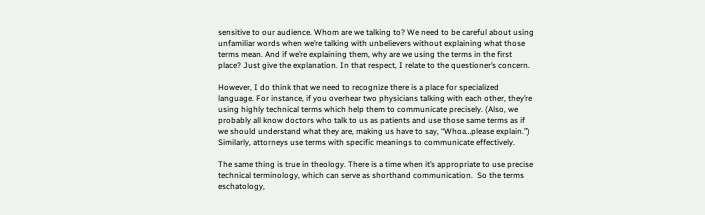sensitive to our audience. Whom are we talking to? We need to be careful about using unfamiliar words when we’re talking with unbelievers without explaining what those terms mean. And if we’re explaining them, why are we using the terms in the first place? Just give the explanation. In that respect, I relate to the questioner’s concern.

However, I do think that we need to recognize there is a place for specialized language. For instance, if you overhear two physicians talking with each other, they’re using highly technical terms which help them to communicate precisely. (Also, we probably all know doctors who talk to us as patients and use those same terms as if we should understand what they are, making us have to say, “Whoa…please explain.”) Similarly, attorneys use terms with specific meanings to communicate effectively.

The same thing is true in theology. There is a time when it’s appropriate to use precise technical terminology, which can serve as shorthand communication.  So the terms eschatology,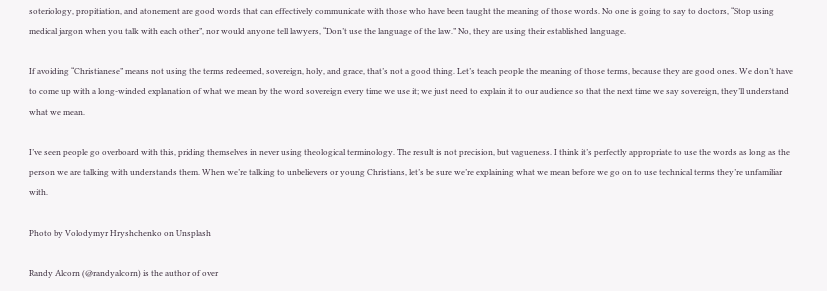soteriology, propitiation, and atonement are good words that can effectively communicate with those who have been taught the meaning of those words. No one is going to say to doctors, “Stop using medical jargon when you talk with each other”, nor would anyone tell lawyers, “Don’t use the language of the law.” No, they are using their established language.

If avoiding “Christianese” means not using the terms redeemed, sovereign, holy, and grace, that’s not a good thing. Let’s teach people the meaning of those terms, because they are good ones. We don’t have to come up with a long-winded explanation of what we mean by the word sovereign every time we use it; we just need to explain it to our audience so that the next time we say sovereign, they’ll understand what we mean.

I’ve seen people go overboard with this, priding themselves in never using theological terminology. The result is not precision, but vagueness. I think it’s perfectly appropriate to use the words as long as the person we are talking with understands them. When we’re talking to unbelievers or young Christians, let’s be sure we’re explaining what we mean before we go on to use technical terms they’re unfamiliar with.

Photo by Volodymyr Hryshchenko on Unsplash

Randy Alcorn (@randyalcorn) is the author of over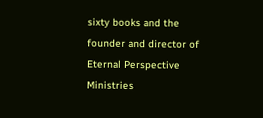sixty books and the founder and director of Eternal Perspective Ministries